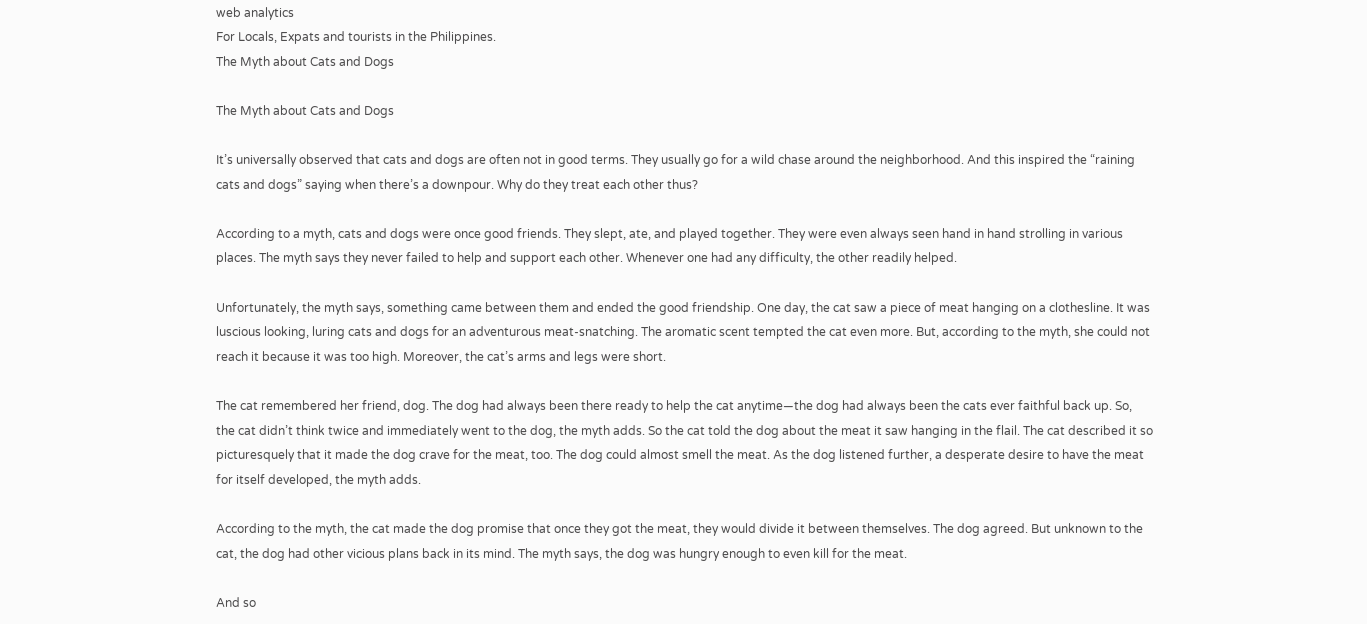web analytics
For Locals, Expats and tourists in the Philippines.
The Myth about Cats and Dogs

The Myth about Cats and Dogs

It’s universally observed that cats and dogs are often not in good terms. They usually go for a wild chase around the neighborhood. And this inspired the “raining cats and dogs” saying when there’s a downpour. Why do they treat each other thus?

According to a myth, cats and dogs were once good friends. They slept, ate, and played together. They were even always seen hand in hand strolling in various places. The myth says they never failed to help and support each other. Whenever one had any difficulty, the other readily helped.

Unfortunately, the myth says, something came between them and ended the good friendship. One day, the cat saw a piece of meat hanging on a clothesline. It was luscious looking, luring cats and dogs for an adventurous meat-snatching. The aromatic scent tempted the cat even more. But, according to the myth, she could not reach it because it was too high. Moreover, the cat’s arms and legs were short.

The cat remembered her friend, dog. The dog had always been there ready to help the cat anytime—the dog had always been the cats ever faithful back up. So, the cat didn’t think twice and immediately went to the dog, the myth adds. So the cat told the dog about the meat it saw hanging in the flail. The cat described it so picturesquely that it made the dog crave for the meat, too. The dog could almost smell the meat. As the dog listened further, a desperate desire to have the meat for itself developed, the myth adds.

According to the myth, the cat made the dog promise that once they got the meat, they would divide it between themselves. The dog agreed. But unknown to the cat, the dog had other vicious plans back in its mind. The myth says, the dog was hungry enough to even kill for the meat.

And so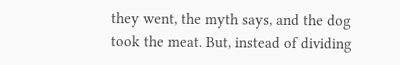they went, the myth says, and the dog took the meat. But, instead of dividing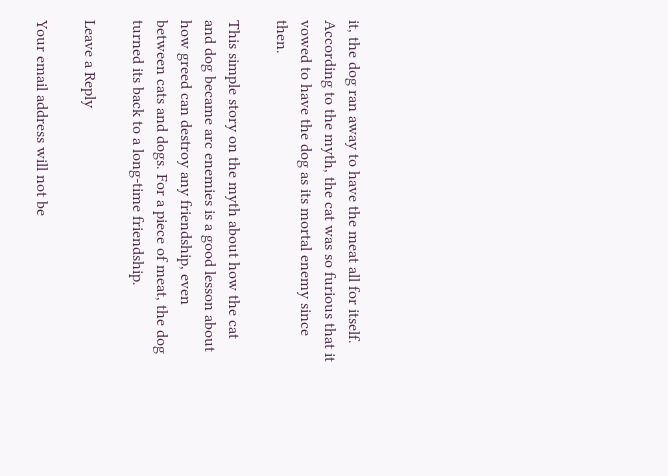it, the dog ran away to have the meat all for itself. According to the myth, the cat was so furious that it vowed to have the dog as its mortal enemy since then.

This simple story on the myth about how the cat and dog became arc enemies is a good lesson about how greed can destroy any friendship, even between cats and dogs. For a piece of meat, the dog turned its back to a long-time friendship.

Leave a Reply

Your email address will not be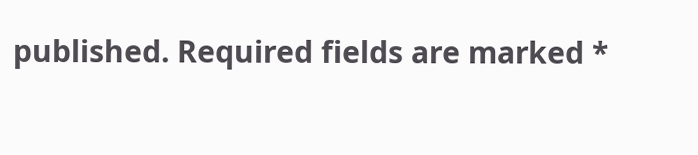published. Required fields are marked *